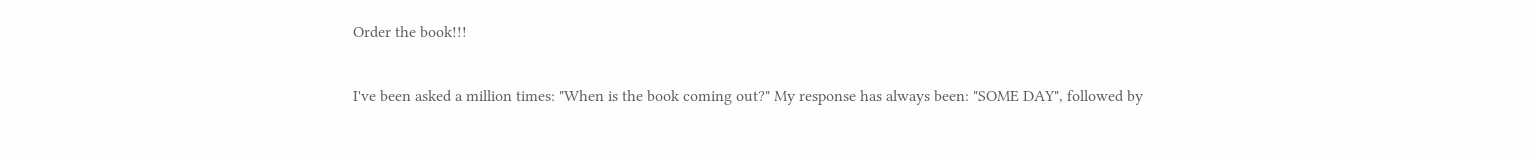Order the book!!!

I've been asked a million times: "When is the book coming out?" My response has always been: "SOME DAY", followed by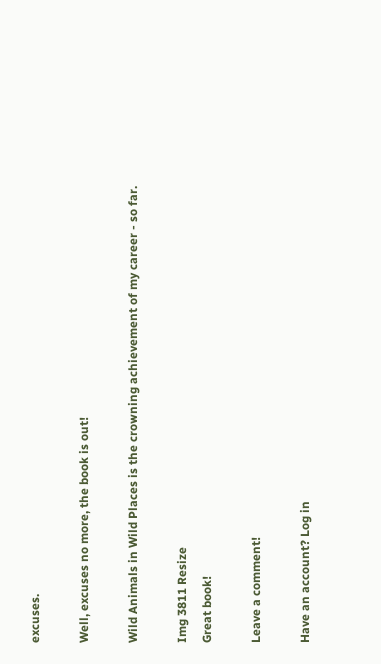excuses.

Well, excuses no more, the book is out!

Wild Animals in Wild Places is the crowning achievement of my career - so far.

Img 3811 Resize
Great book!

Leave a comment!

Have an account? Log in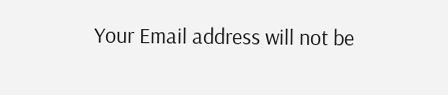Your Email address will not be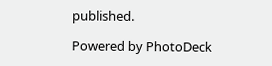published.

Powered by PhotoDeck